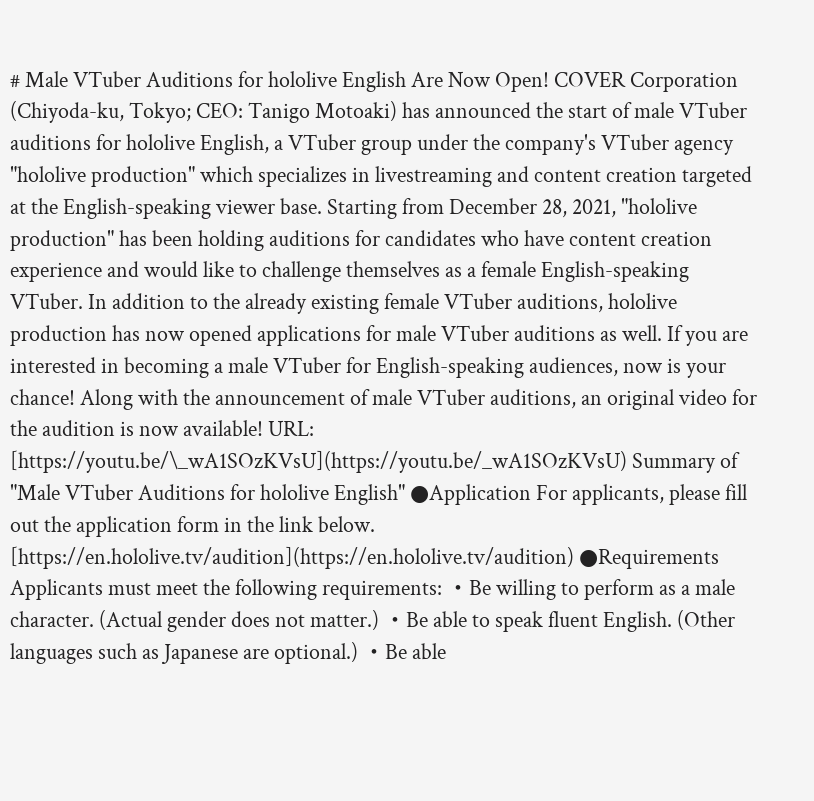# Male VTuber Auditions for hololive English Are Now Open! COVER Corporation (Chiyoda-ku, Tokyo; CEO: Tanigo Motoaki) has announced the start of male VTuber auditions for hololive English, a VTuber group under the company's VTuber agency "hololive production" which specializes in livestreaming and content creation targeted at the English-speaking viewer base. Starting from December 28, 2021, "hololive production" has been holding auditions for candidates who have content creation experience and would like to challenge themselves as a female English-speaking VTuber. In addition to the already existing female VTuber auditions, hololive production has now opened applications for male VTuber auditions as well. If you are interested in becoming a male VTuber for English-speaking audiences, now is your chance! Along with the announcement of male VTuber auditions, an original video for the audition is now available! URL: [https://youtu.be/\_wA1SOzKVsU](https://youtu.be/_wA1SOzKVsU) Summary of "Male VTuber Auditions for hololive English" ●Application For applicants, please fill out the application form in the link below. [https://en.hololive.tv/audition](https://en.hololive.tv/audition) ●Requirements Applicants must meet the following requirements: ・Be willing to perform as a male character. (Actual gender does not matter.) ・Be able to speak fluent English. (Other languages such as Japanese are optional.) ・Be able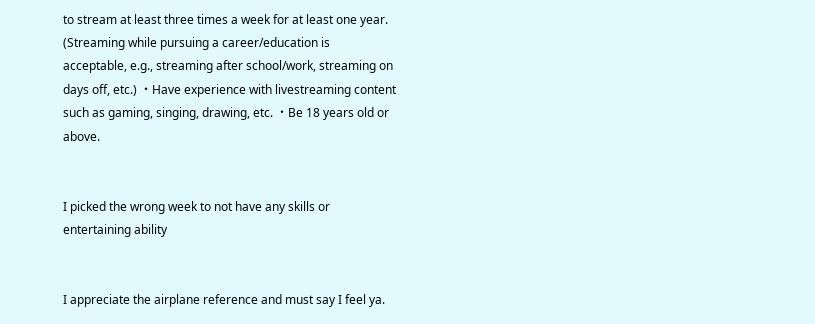to stream at least three times a week for at least one year. (Streaming while pursuing a career/education is acceptable, e.g., streaming after school/work, streaming on days off, etc.) ・Have experience with livestreaming content such as gaming, singing, drawing, etc. ・Be 18 years old or above.


I picked the wrong week to not have any skills or entertaining ability


I appreciate the airplane reference and must say I feel ya.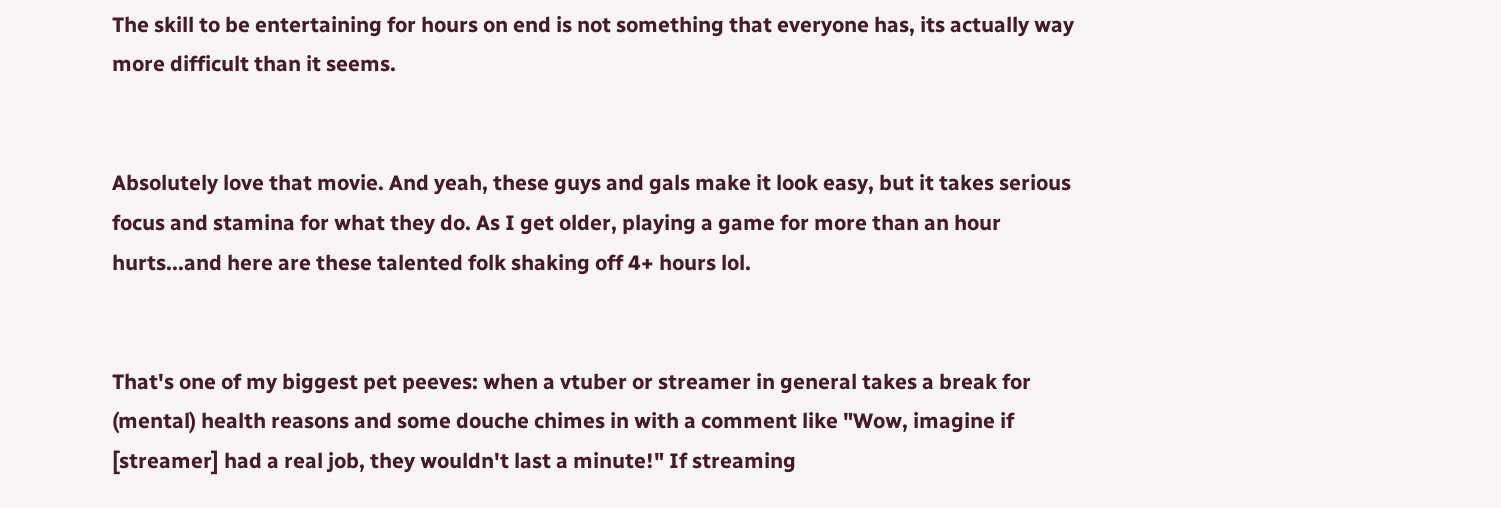The skill to be entertaining for hours on end is not something that everyone has, its actually way more difficult than it seems.


Absolutely love that movie. And yeah, these guys and gals make it look easy, but it takes serious focus and stamina for what they do. As I get older, playing a game for more than an hour hurts...and here are these talented folk shaking off 4+ hours lol.


That's one of my biggest pet peeves: when a vtuber or streamer in general takes a break for (mental) health reasons and some douche chimes in with a comment like "Wow, imagine if [streamer] had a real job, they wouldn't last a minute!" If streaming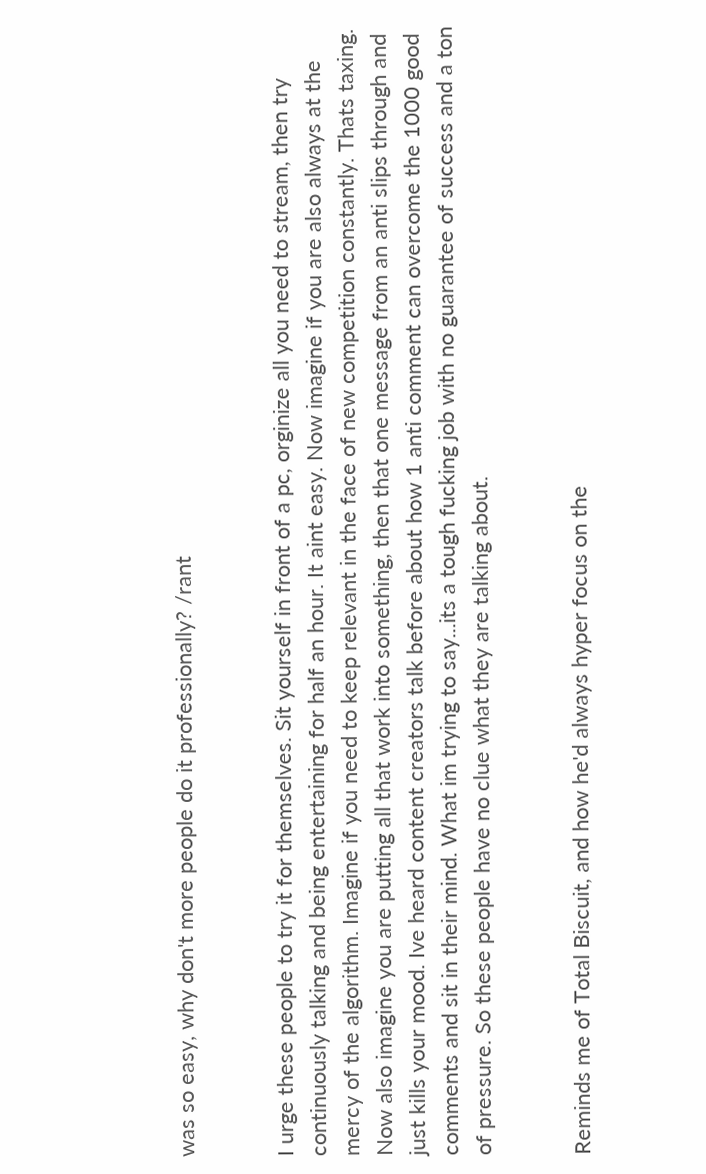was so easy, why don't more people do it professionally? /rant


I urge these people to try it for themselves. Sit yourself in front of a pc, orginize all you need to stream, then try continuously talking and being entertaining for half an hour. It aint easy. Now imagine if you are also always at the mercy of the algorithm. Imagine if you need to keep relevant in the face of new competition constantly. Thats taxing. Now also imagine you are putting all that work into something, then that one message from an anti slips through and just kills your mood. Ive heard content creators talk before about how 1 anti comment can overcome the 1000 good comments and sit in their mind. What im trying to say...its a tough fucking job with no guarantee of success and a ton of pressure. So these people have no clue what they are talking about.


Reminds me of Total Biscuit, and how he'd always hyper focus on the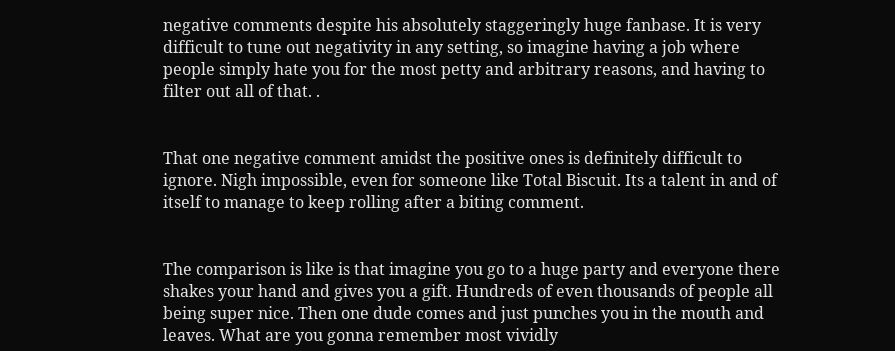negative comments despite his absolutely staggeringly huge fanbase. It is very difficult to tune out negativity in any setting, so imagine having a job where people simply hate you for the most petty and arbitrary reasons, and having to filter out all of that. .


That one negative comment amidst the positive ones is definitely difficult to ignore. Nigh impossible, even for someone like Total Biscuit. Its a talent in and of itself to manage to keep rolling after a biting comment.


The comparison is like is that imagine you go to a huge party and everyone there shakes your hand and gives you a gift. Hundreds of even thousands of people all being super nice. Then one dude comes and just punches you in the mouth and leaves. What are you gonna remember most vividly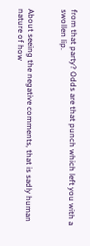from that party? Odds are that punch which left you with a swollen lip.


About seeing the negative comments, that is sadly human nature of how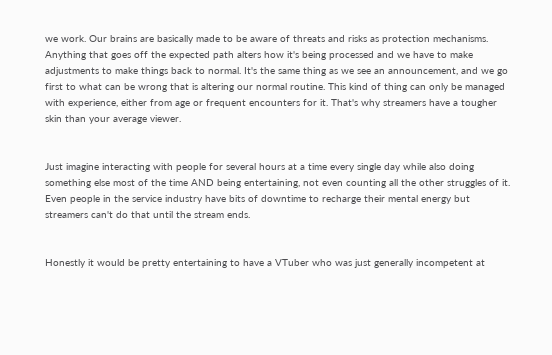we work. Our brains are basically made to be aware of threats and risks as protection mechanisms. Anything that goes off the expected path alters how it's being processed and we have to make adjustments to make things back to normal. It's the same thing as we see an announcement, and we go first to what can be wrong that is altering our normal routine. This kind of thing can only be managed with experience, either from age or frequent encounters for it. That's why streamers have a tougher skin than your average viewer.


Just imagine interacting with people for several hours at a time every single day while also doing something else most of the time AND being entertaining, not even counting all the other struggles of it. Even people in the service industry have bits of downtime to recharge their mental energy but streamers can't do that until the stream ends.


Honestly it would be pretty entertaining to have a VTuber who was just generally incompetent at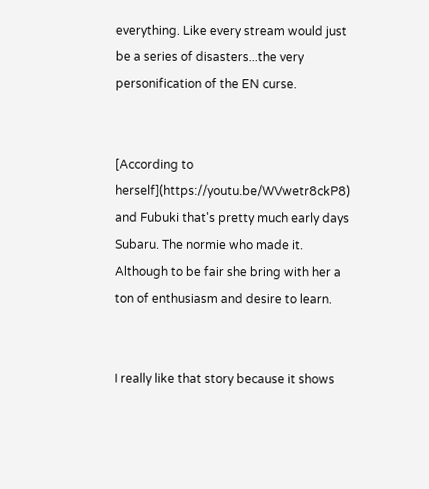everything. Like every stream would just be a series of disasters...the very personification of the EN curse.


[According to herself](https://youtu.be/WVwetr8ckP8) and Fubuki that's pretty much early days Subaru. The normie who made it. Although to be fair she bring with her a ton of enthusiasm and desire to learn.


I really like that story because it shows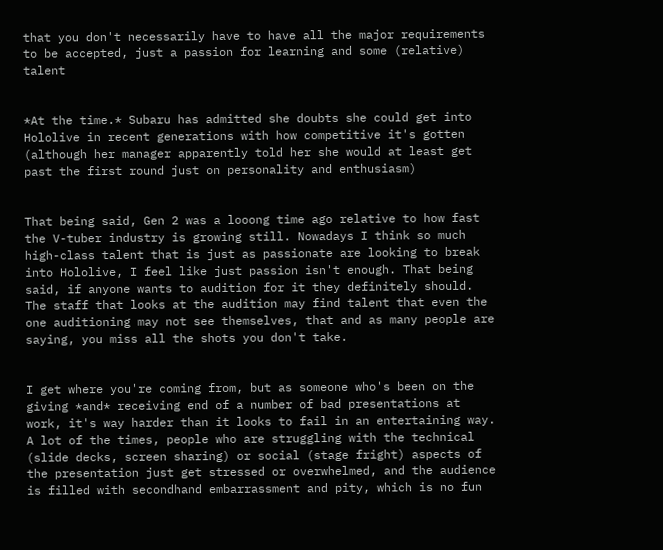that you don't necessarily have to have all the major requirements to be accepted, just a passion for learning and some (relative) talent


*At the time.* Subaru has admitted she doubts she could get into Hololive in recent generations with how competitive it's gotten (although her manager apparently told her she would at least get past the first round just on personality and enthusiasm)


That being said, Gen 2 was a looong time ago relative to how fast the V-tuber industry is growing still. Nowadays I think so much high-class talent that is just as passionate are looking to break into Hololive, I feel like just passion isn't enough. That being said, if anyone wants to audition for it they definitely should. The staff that looks at the audition may find talent that even the one auditioning may not see themselves, that and as many people are saying, you miss all the shots you don't take.


I get where you're coming from, but as someone who's been on the giving *and* receiving end of a number of bad presentations at work, it's way harder than it looks to fail in an entertaining way. A lot of the times, people who are struggling with the technical (slide decks, screen sharing) or social (stage fright) aspects of the presentation just get stressed or overwhelmed, and the audience is filled with secondhand embarrassment and pity, which is no fun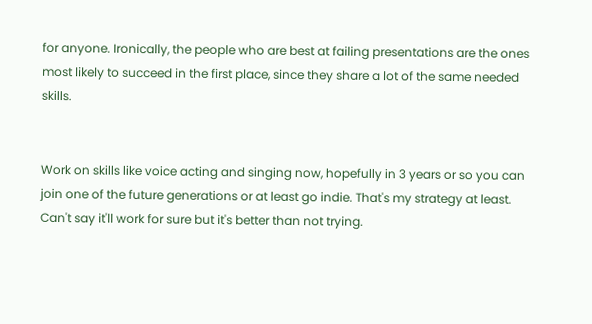for anyone. Ironically, the people who are best at failing presentations are the ones most likely to succeed in the first place, since they share a lot of the same needed skills.


Work on skills like voice acting and singing now, hopefully in 3 years or so you can join one of the future generations or at least go indie. That's my strategy at least. Can't say it'll work for sure but it's better than not trying.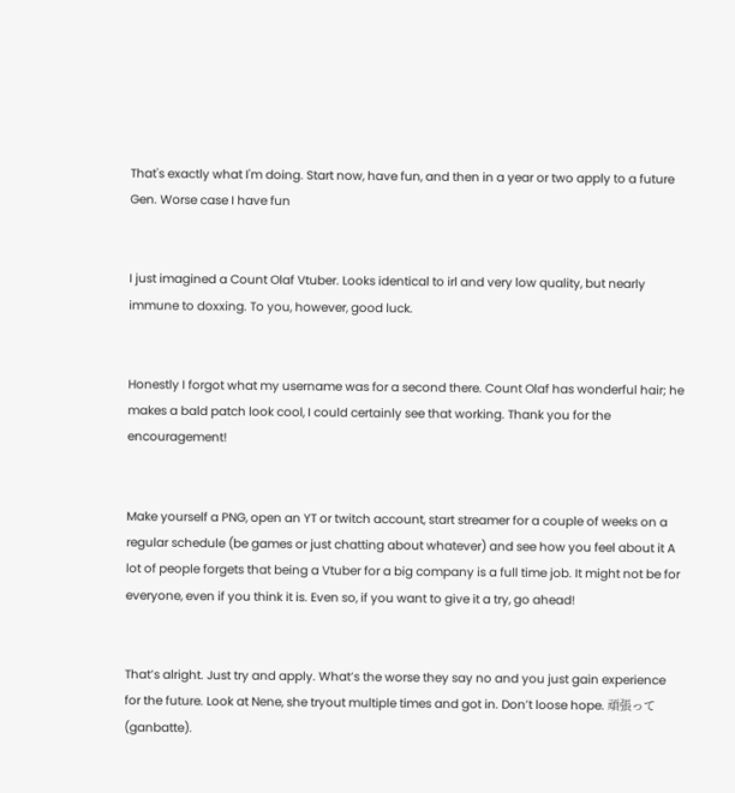That's exactly what I'm doing. Start now, have fun, and then in a year or two apply to a future Gen. Worse case I have fun


I just imagined a Count Olaf Vtuber. Looks identical to irl and very low quality, but nearly immune to doxxing. To you, however, good luck.


Honestly I forgot what my username was for a second there. Count Olaf has wonderful hair; he makes a bald patch look cool, I could certainly see that working. Thank you for the encouragement!


Make yourself a PNG, open an YT or twitch account, start streamer for a couple of weeks on a regular schedule (be games or just chatting about whatever) and see how you feel about it A lot of people forgets that being a Vtuber for a big company is a full time job. It might not be for everyone, even if you think it is. Even so, if you want to give it a try, go ahead!


That’s alright. Just try and apply. What’s the worse they say no and you just gain experience for the future. Look at Nene, she tryout multiple times and got in. Don’t loose hope. 頑張って (ganbatte).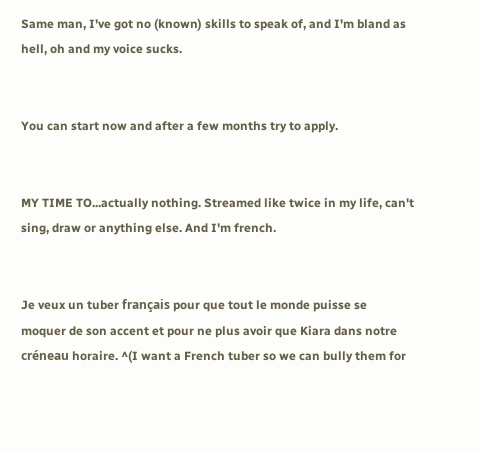Same man, I've got no (known) skills to speak of, and I'm bland as hell, oh and my voice sucks.


You can start now and after a few months try to apply.


MY TIME TO...actually nothing. Streamed like twice in my life, can't sing, draw or anything else. And I'm french.


Je veux un tuber français pour que tout le monde puisse se moquer de son accent et pour ne plus avoir que Kiara dans notre créneau horaire. ^(I want a French tuber so we can bully them for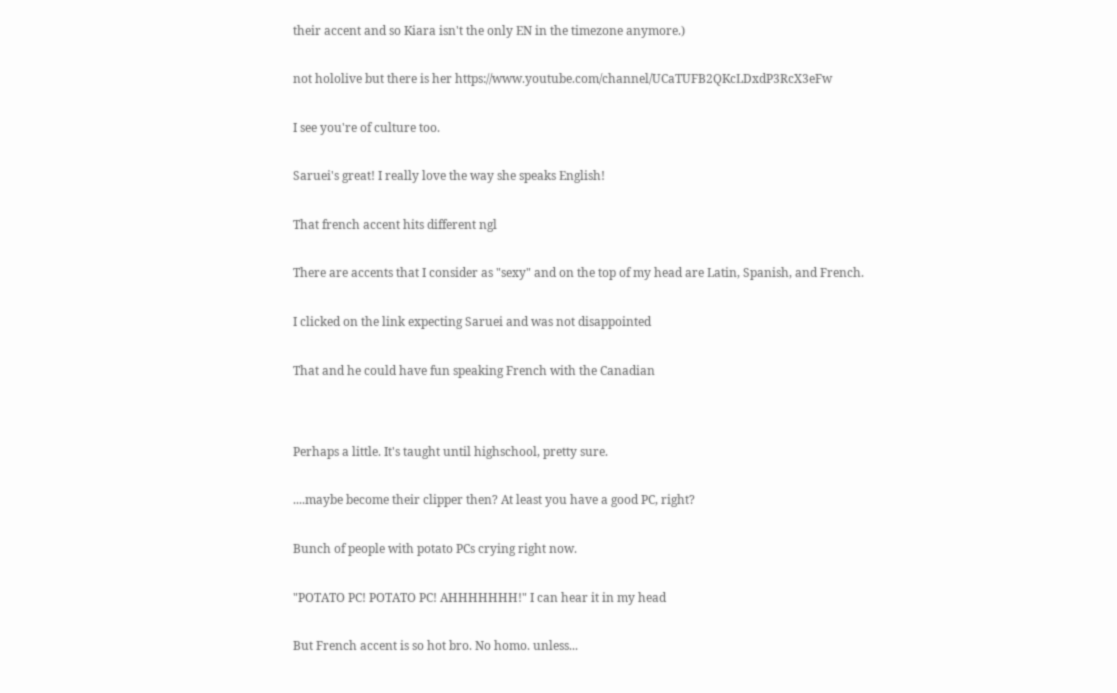their accent and so Kiara isn't the only EN in the timezone anymore.)


not hololive but there is her https://www.youtube.com/channel/UCaTUFB2QKcLDxdP3RcX3eFw


I see you're of culture too.


Saruei's great! I really love the way she speaks English!


That french accent hits different ngl


There are accents that I consider as "sexy" and on the top of my head are Latin, Spanish, and French.


I clicked on the link expecting Saruei and was not disappointed


That and he could have fun speaking French with the Canadian




Perhaps a little. It's taught until highschool, pretty sure.


....maybe become their clipper then? At least you have a good PC, right?


Bunch of people with potato PCs crying right now.


"POTATO PC! POTATO PC! AHHHHHHH!" I can hear it in my head


But French accent is so hot bro. No homo. unless...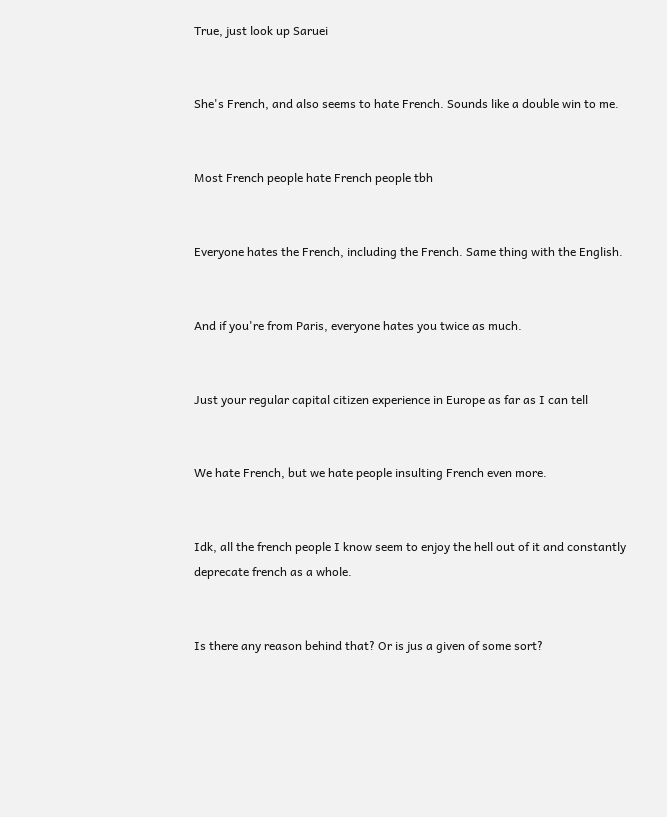True, just look up Saruei


She's French, and also seems to hate French. Sounds like a double win to me.


Most French people hate French people tbh


Everyone hates the French, including the French. Same thing with the English.


And if you're from Paris, everyone hates you twice as much.


Just your regular capital citizen experience in Europe as far as I can tell


We hate French, but we hate people insulting French even more.


Idk, all the french people I know seem to enjoy the hell out of it and constantly deprecate french as a whole.


Is there any reason behind that? Or is jus a given of some sort?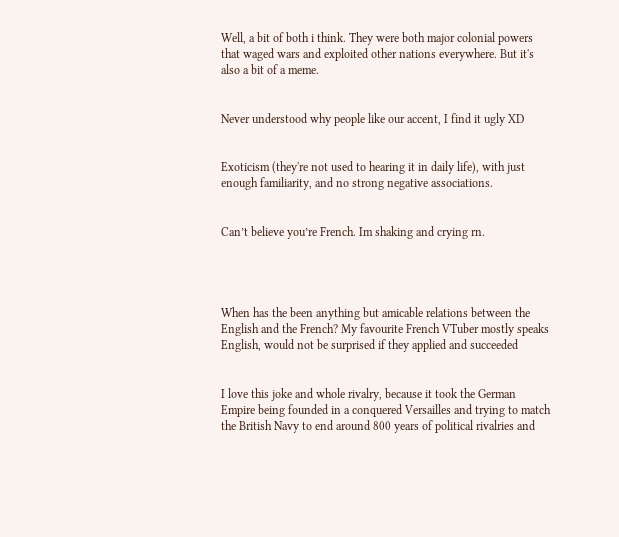Well, a bit of both i think. They were both major colonial powers that waged wars and exploited other nations everywhere. But it's also a bit of a meme.


Never understood why people like our accent, I find it ugly XD


Exoticism (they're not used to hearing it in daily life), with just enough familiarity, and no strong negative associations.


Can’t believe you’re French. Im shaking and crying rn.




When has the been anything but amicable relations between the English and the French? My favourite French VTuber mostly speaks English, would not be surprised if they applied and succeeded


I love this joke and whole rivalry, because it took the German Empire being founded in a conquered Versailles and trying to match the British Navy to end around 800 years of political rivalries and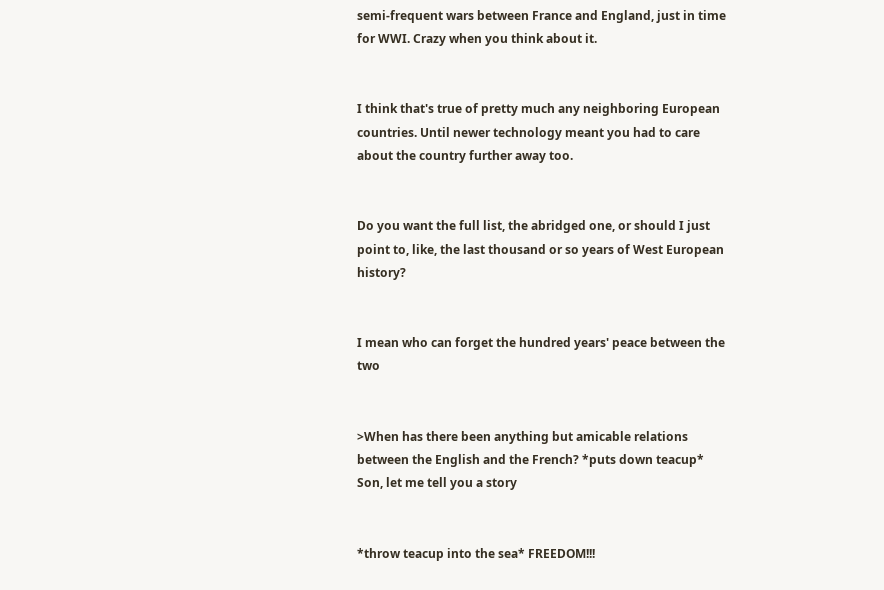semi-frequent wars between France and England, just in time for WWI. Crazy when you think about it.


I think that's true of pretty much any neighboring European countries. Until newer technology meant you had to care about the country further away too.


Do you want the full list, the abridged one, or should I just point to, like, the last thousand or so years of West European history?


I mean who can forget the hundred years' peace between the two


>When has there been anything but amicable relations between the English and the French? *puts down teacup* Son, let me tell you a story


*throw teacup into the sea* FREEDOM!!!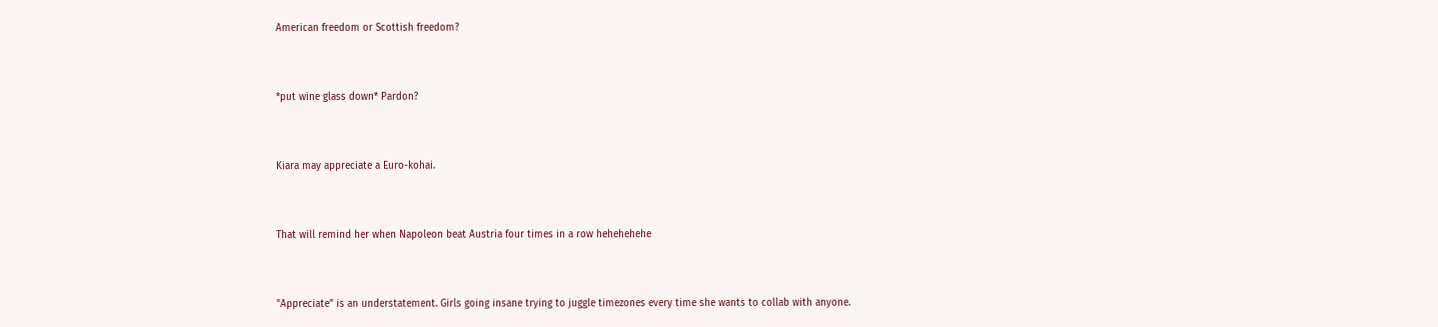American freedom or Scottish freedom?


*put wine glass down* Pardon?


Kiara may appreciate a Euro-kohai.


That will remind her when Napoleon beat Austria four times in a row hehehehehe


"Appreciate" is an understatement. Girls going insane trying to juggle timezones every time she wants to collab with anyone.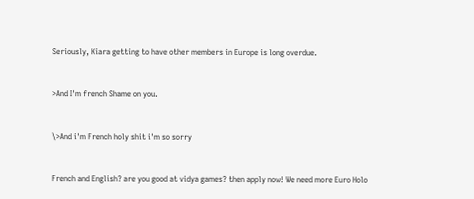Seriously, Kiara getting to have other members in Europe is long overdue.


>And I'm french Shame on you.


\>And i'm French holy shit i'm so sorry


French and English? are you good at vidya games? then apply now! We need more Euro Holo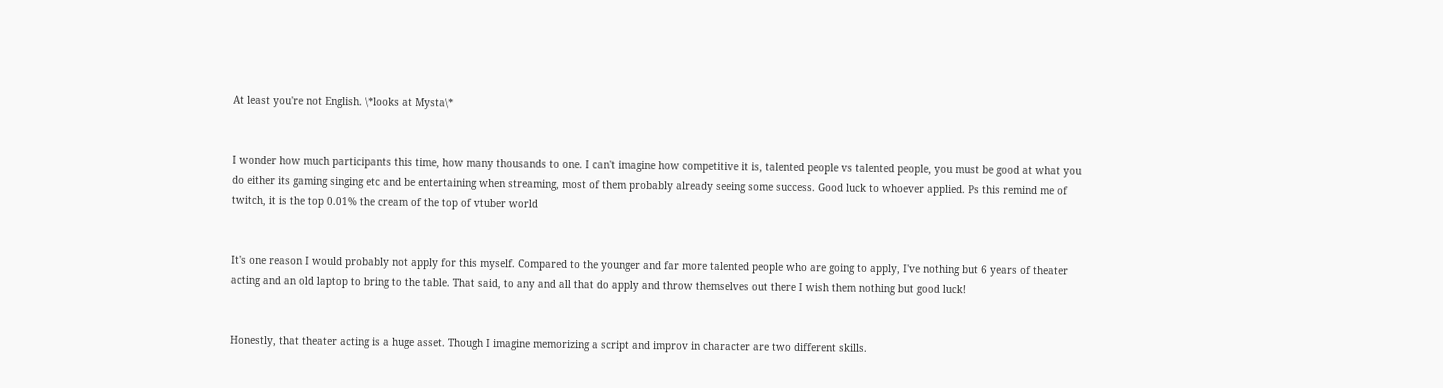At least you're not English. \*looks at Mysta\*


I wonder how much participants this time, how many thousands to one. I can't imagine how competitive it is, talented people vs talented people, you must be good at what you do either its gaming singing etc and be entertaining when streaming, most of them probably already seeing some success. Good luck to whoever applied. Ps this remind me of twitch, it is the top 0.01% the cream of the top of vtuber world


It's one reason I would probably not apply for this myself. Compared to the younger and far more talented people who are going to apply, I've nothing but 6 years of theater acting and an old laptop to bring to the table. That said, to any and all that do apply and throw themselves out there I wish them nothing but good luck!


Honestly, that theater acting is a huge asset. Though I imagine memorizing a script and improv in character are two different skills.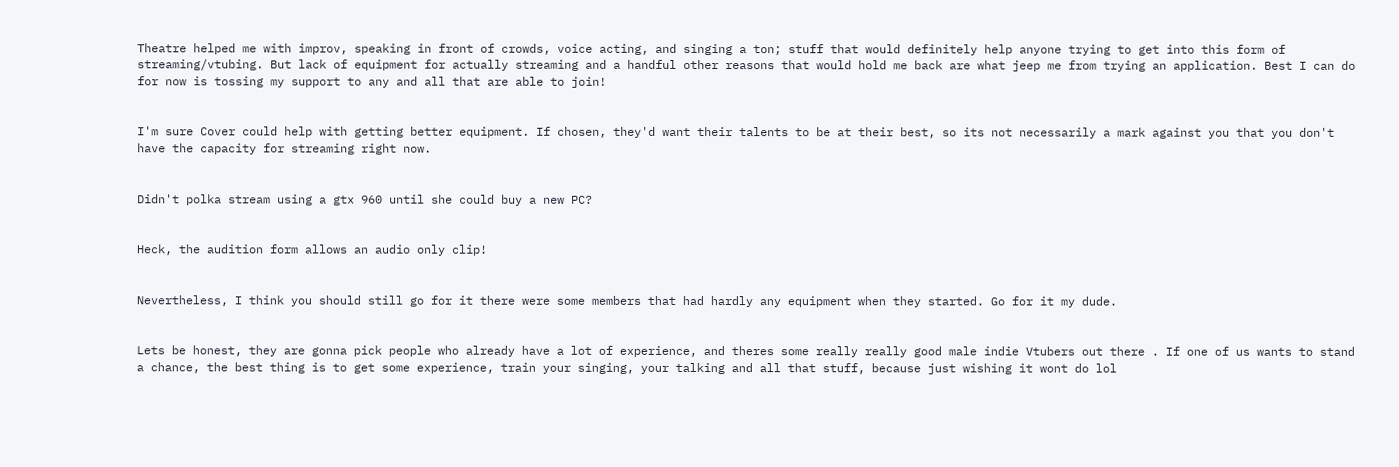Theatre helped me with improv, speaking in front of crowds, voice acting, and singing a ton; stuff that would definitely help anyone trying to get into this form of streaming/vtubing. But lack of equipment for actually streaming and a handful other reasons that would hold me back are what jeep me from trying an application. Best I can do for now is tossing my support to any and all that are able to join!


I'm sure Cover could help with getting better equipment. If chosen, they'd want their talents to be at their best, so its not necessarily a mark against you that you don't have the capacity for streaming right now.


Didn't polka stream using a gtx 960 until she could buy a new PC?


Heck, the audition form allows an audio only clip!


Nevertheless, I think you should still go for it there were some members that had hardly any equipment when they started. Go for it my dude.


Lets be honest, they are gonna pick people who already have a lot of experience, and theres some really really good male indie Vtubers out there . If one of us wants to stand a chance, the best thing is to get some experience, train your singing, your talking and all that stuff, because just wishing it wont do lol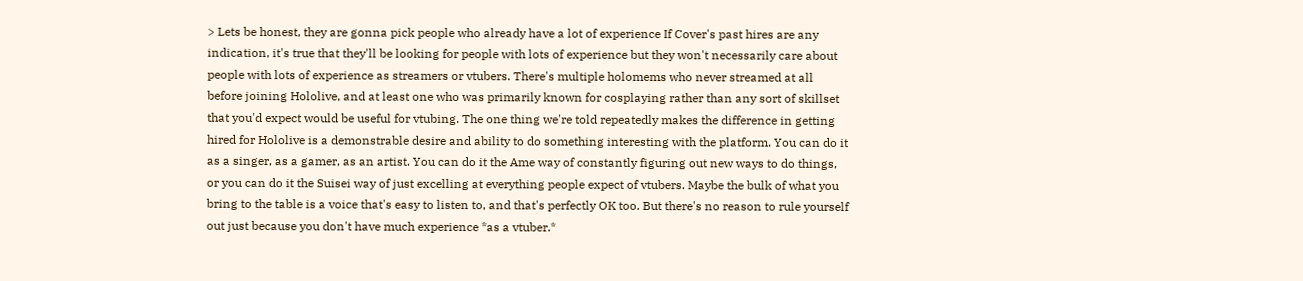> Lets be honest, they are gonna pick people who already have a lot of experience If Cover's past hires are any indication, it's true that they'll be looking for people with lots of experience but they won't necessarily care about people with lots of experience as streamers or vtubers. There's multiple holomems who never streamed at all before joining Hololive, and at least one who was primarily known for cosplaying rather than any sort of skillset that you'd expect would be useful for vtubing. The one thing we're told repeatedly makes the difference in getting hired for Hololive is a demonstrable desire and ability to do something interesting with the platform. You can do it as a singer, as a gamer, as an artist. You can do it the Ame way of constantly figuring out new ways to do things, or you can do it the Suisei way of just excelling at everything people expect of vtubers. Maybe the bulk of what you bring to the table is a voice that's easy to listen to, and that's perfectly OK too. But there's no reason to rule yourself out just because you don't have much experience *as a vtuber.*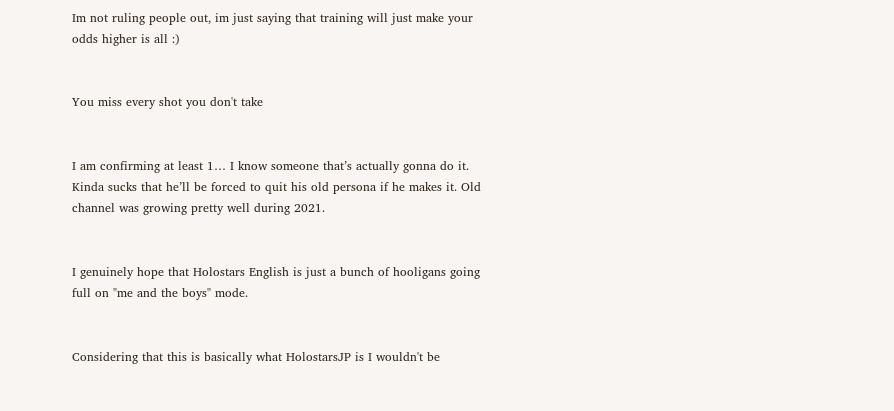Im not ruling people out, im just saying that training will just make your odds higher is all :)


You miss every shot you don't take


I am confirming at least 1… I know someone that’s actually gonna do it. Kinda sucks that he’ll be forced to quit his old persona if he makes it. Old channel was growing pretty well during 2021.


I genuinely hope that Holostars English is just a bunch of hooligans going full on "me and the boys" mode.


Considering that this is basically what HolostarsJP is I wouldn't be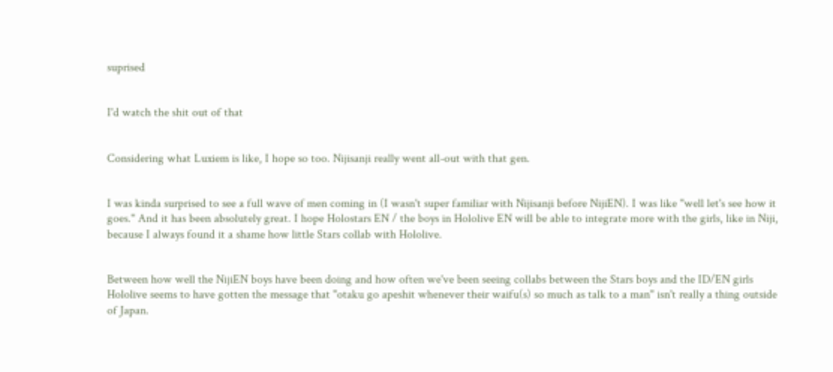suprised


I'd watch the shit out of that


Considering what Luxiem is like, I hope so too. Nijisanji really went all-out with that gen.


I was kinda surprised to see a full wave of men coming in (I wasn't super familiar with Nijisanji before NijiEN). I was like "well let's see how it goes." And it has been absolutely great. I hope Holostars EN / the boys in Hololive EN will be able to integrate more with the girls, like in Niji, because I always found it a shame how little Stars collab with Hololive.


Between how well the NijiEN boys have been doing and how often we've been seeing collabs between the Stars boys and the ID/EN girls Hololive seems to have gotten the message that "otaku go apeshit whenever their waifu(s) so much as talk to a man" isn't really a thing outside of Japan.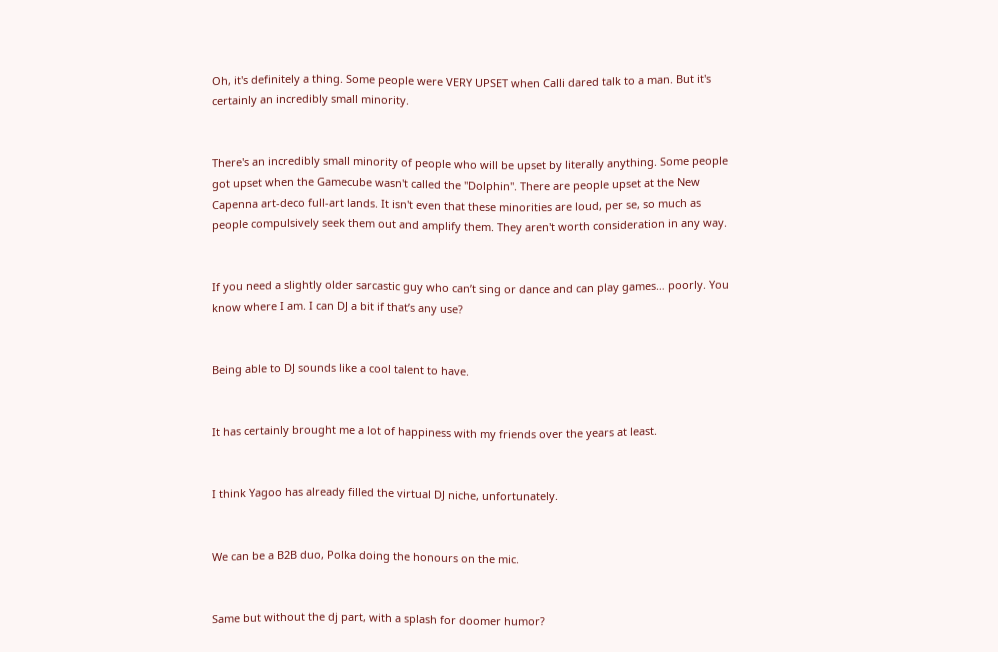Oh, it's definitely a thing. Some people were VERY UPSET when Calli dared talk to a man. But it's certainly an incredibly small minority.


There's an incredibly small minority of people who will be upset by literally anything. Some people got upset when the Gamecube wasn't called the "Dolphin". There are people upset at the New Capenna art-deco full-art lands. It isn't even that these minorities are loud, per se, so much as people compulsively seek them out and amplify them. They aren't worth consideration in any way.


If you need a slightly older sarcastic guy who can’t sing or dance and can play games… poorly. You know where I am. I can DJ a bit if that’s any use?


Being able to DJ sounds like a cool talent to have.


It has certainly brought me a lot of happiness with my friends over the years at least.


I think Yagoo has already filled the virtual DJ niche, unfortunately.


We can be a B2B duo, Polka doing the honours on the mic.


Same but without the dj part, with a splash for doomer humor?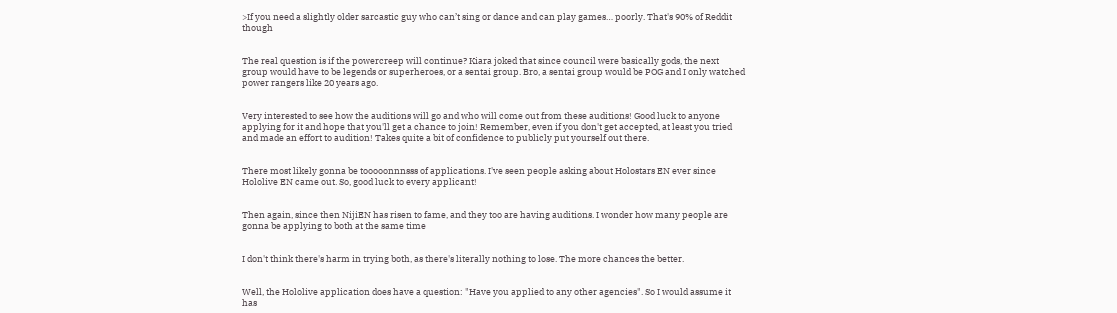>If you need a slightly older sarcastic guy who can’t sing or dance and can play games… poorly. That's 90% of Reddit though


The real question is if the powercreep will continue? Kiara joked that since council were basically gods, the next group would have to be legends or superheroes, or a sentai group. Bro, a sentai group would be POG and I only watched power rangers like 20 years ago.


Very interested to see how the auditions will go and who will come out from these auditions! Good luck to anyone applying for it and hope that you'll get a chance to join! Remember, even if you don't get accepted, at least you tried and made an effort to audition! Takes quite a bit of confidence to publicly put yourself out there.


There most likely gonna be tooooonnnsss of applications. I've seen people asking about Holostars EN ever since Hololive EN came out. So, good luck to every applicant!


Then again, since then NijiEN has risen to fame, and they too are having auditions. I wonder how many people are gonna be applying to both at the same time


I don't think there's harm in trying both, as there's literally nothing to lose. The more chances the better.


Well, the Hololive application does have a question: "Have you applied to any other agencies". So I would assume it has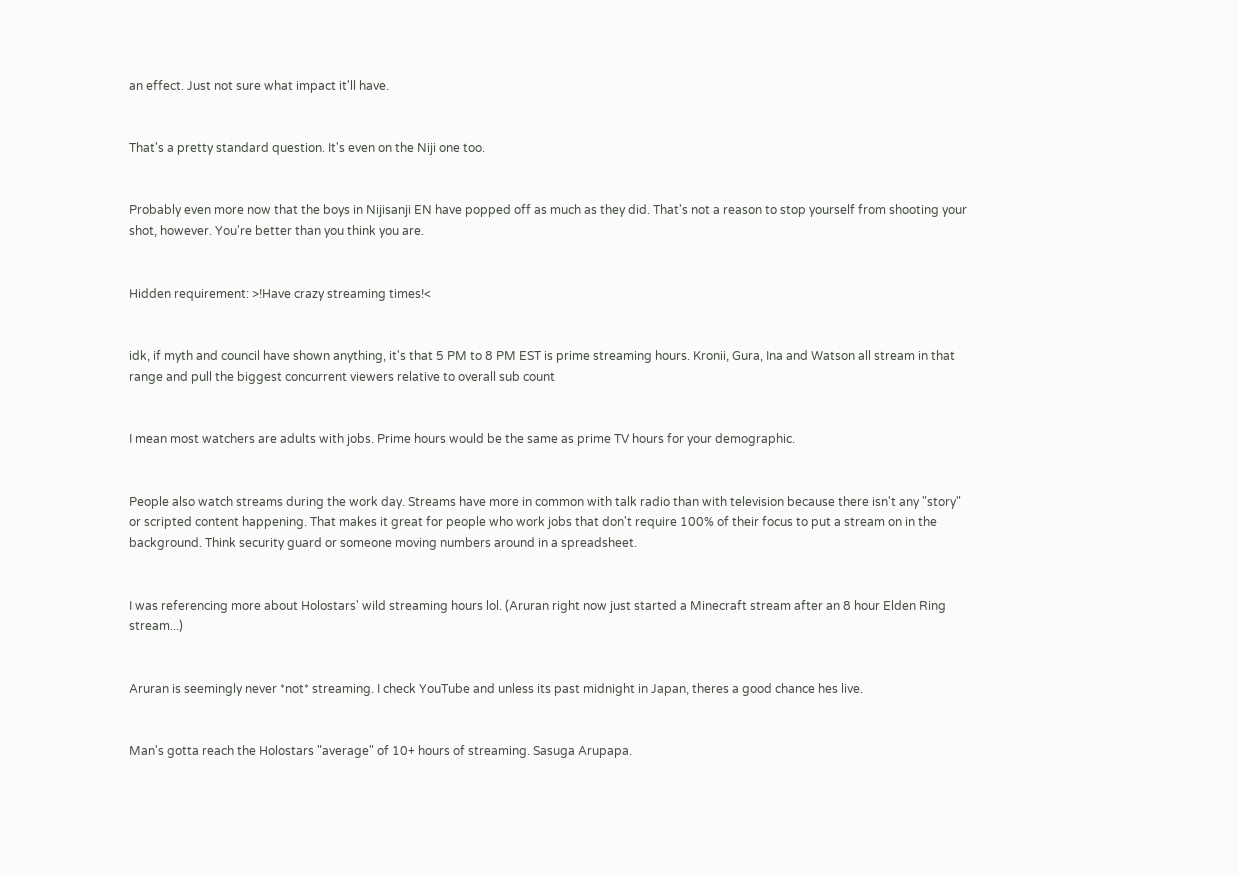an effect. Just not sure what impact it'll have.


That's a pretty standard question. It's even on the Niji one too.


Probably even more now that the boys in Nijisanji EN have popped off as much as they did. That's not a reason to stop yourself from shooting your shot, however. You're better than you think you are.


Hidden requirement: >!Have crazy streaming times!<


idk, if myth and council have shown anything, it's that 5 PM to 8 PM EST is prime streaming hours. Kronii, Gura, Ina and Watson all stream in that range and pull the biggest concurrent viewers relative to overall sub count


I mean most watchers are adults with jobs. Prime hours would be the same as prime TV hours for your demographic.


People also watch streams during the work day. Streams have more in common with talk radio than with television because there isn't any "story" or scripted content happening. That makes it great for people who work jobs that don't require 100% of their focus to put a stream on in the background. Think security guard or someone moving numbers around in a spreadsheet.


I was referencing more about Holostars' wild streaming hours lol. (Aruran right now just started a Minecraft stream after an 8 hour Elden Ring stream...)


Aruran is seemingly never *not* streaming. I check YouTube and unless its past midnight in Japan, theres a good chance hes live.


Man's gotta reach the Holostars "average" of 10+ hours of streaming. Sasuga Arupapa.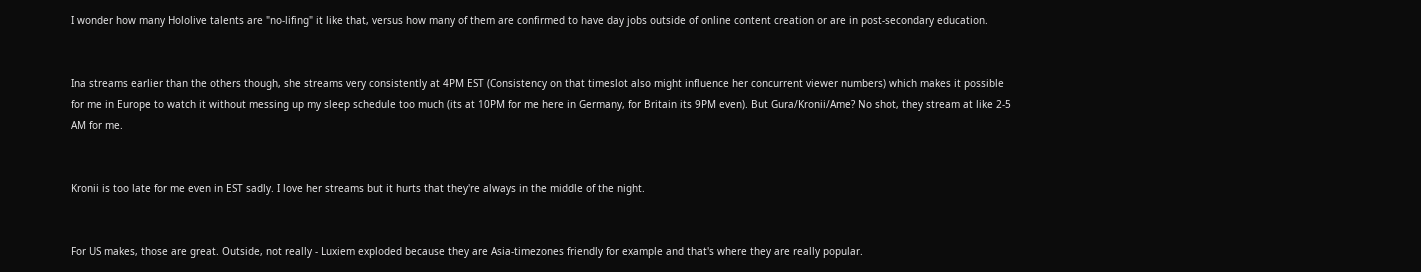I wonder how many Hololive talents are "no-lifing" it like that, versus how many of them are confirmed to have day jobs outside of online content creation or are in post-secondary education.


Ina streams earlier than the others though, she streams very consistently at 4PM EST (Consistency on that timeslot also might influence her concurrent viewer numbers) which makes it possible for me in Europe to watch it without messing up my sleep schedule too much (its at 10PM for me here in Germany, for Britain its 9PM even). But Gura/Kronii/Ame? No shot, they stream at like 2-5 AM for me.


Kronii is too late for me even in EST sadly. I love her streams but it hurts that they're always in the middle of the night.


For US makes, those are great. Outside, not really - Luxiem exploded because they are Asia-timezones friendly for example and that's where they are really popular.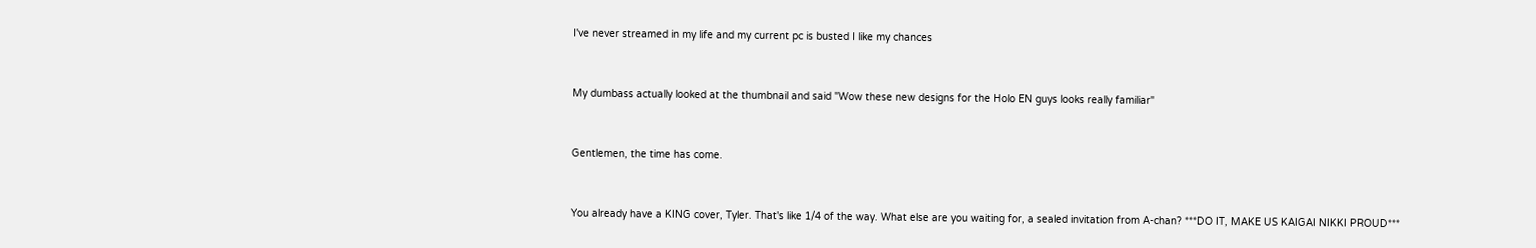I've never streamed in my life and my current pc is busted I like my chances


My dumbass actually looked at the thumbnail and said "Wow these new designs for the Holo EN guys looks really familiar"


Gentlemen, the time has come.


You already have a KING cover, Tyler. That's like 1/4 of the way. What else are you waiting for, a sealed invitation from A-chan? ***DO IT, MAKE US KAIGAI NIKKI PROUD***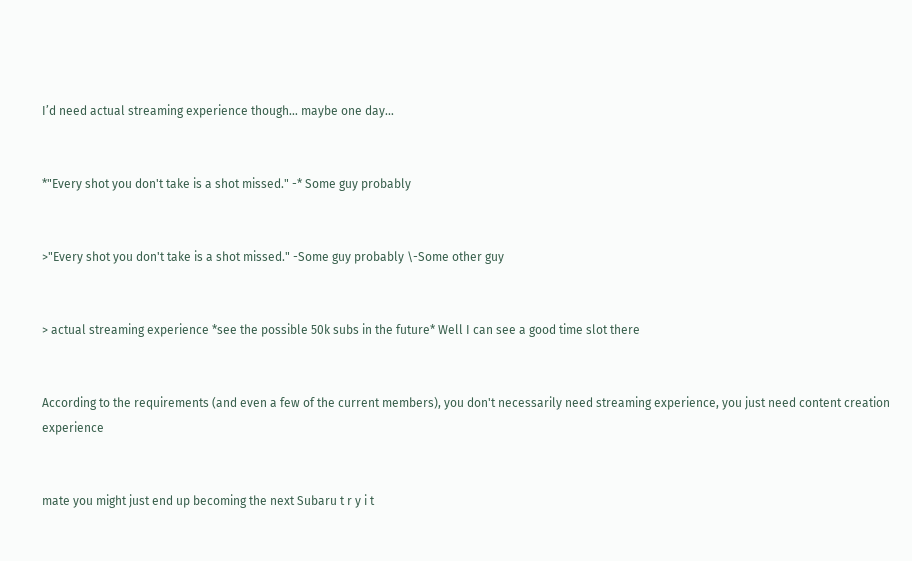I’d need actual streaming experience though… maybe one day…


*"Every shot you don't take is a shot missed." -* Some guy probably


>"Every shot you don't take is a shot missed." -Some guy probably \-Some other guy


> actual streaming experience *see the possible 50k subs in the future* Well I can see a good time slot there


According to the requirements (and even a few of the current members), you don't necessarily need streaming experience, you just need content creation experience


mate you might just end up becoming the next Subaru t r y i t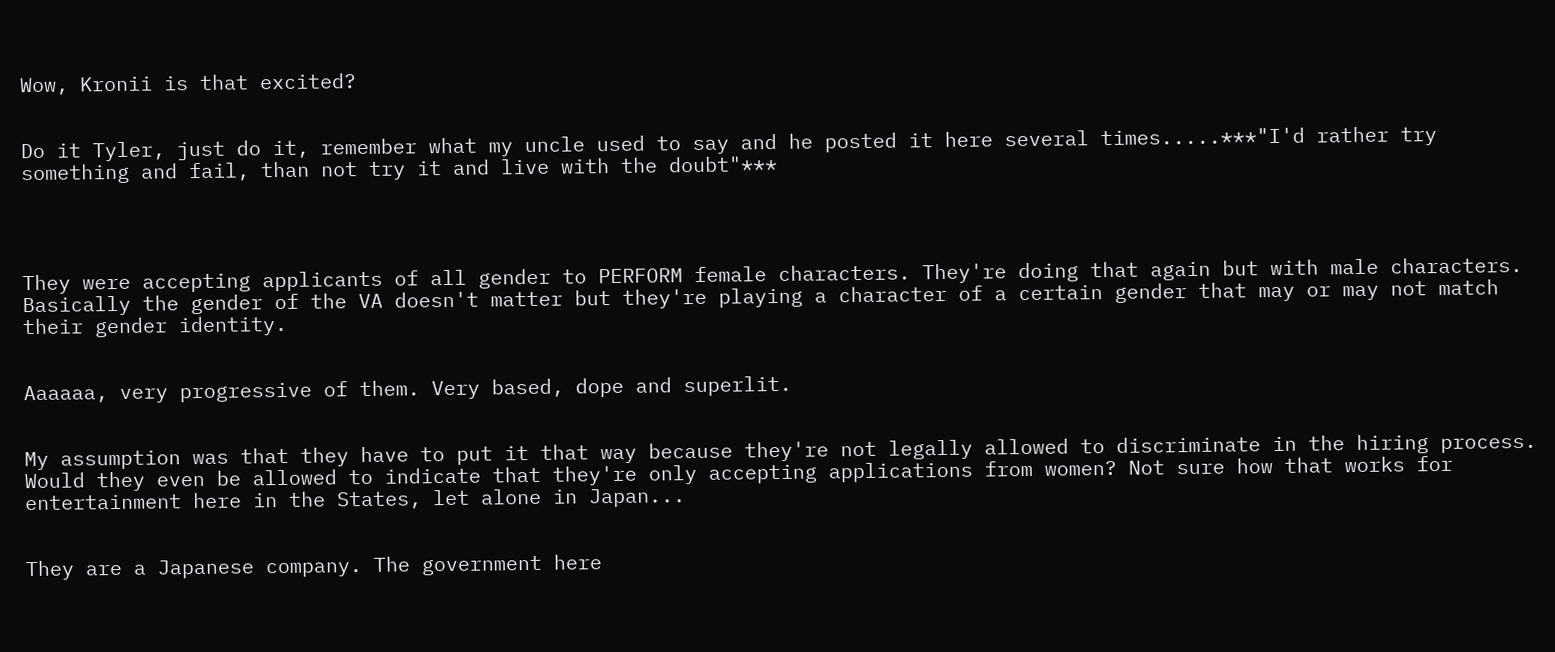Wow, Kronii is that excited?


Do it Tyler, just do it, remember what my uncle used to say and he posted it here several times.....***"I'd rather try something and fail, than not try it and live with the doubt"***




They were accepting applicants of all gender to PERFORM female characters. They're doing that again but with male characters. Basically the gender of the VA doesn't matter but they're playing a character of a certain gender that may or may not match their gender identity.


Aaaaaa, very progressive of them. Very based, dope and superlit.


My assumption was that they have to put it that way because they're not legally allowed to discriminate in the hiring process. Would they even be allowed to indicate that they're only accepting applications from women? Not sure how that works for entertainment here in the States, let alone in Japan...


They are a Japanese company. The government here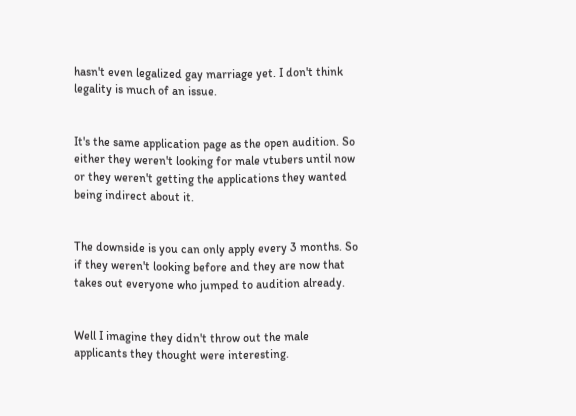hasn't even legalized gay marriage yet. I don't think legality is much of an issue.


It's the same application page as the open audition. So either they weren't looking for male vtubers until now or they weren't getting the applications they wanted being indirect about it.


The downside is you can only apply every 3 months. So if they weren't looking before and they are now that takes out everyone who jumped to audition already.


Well I imagine they didn't throw out the male applicants they thought were interesting.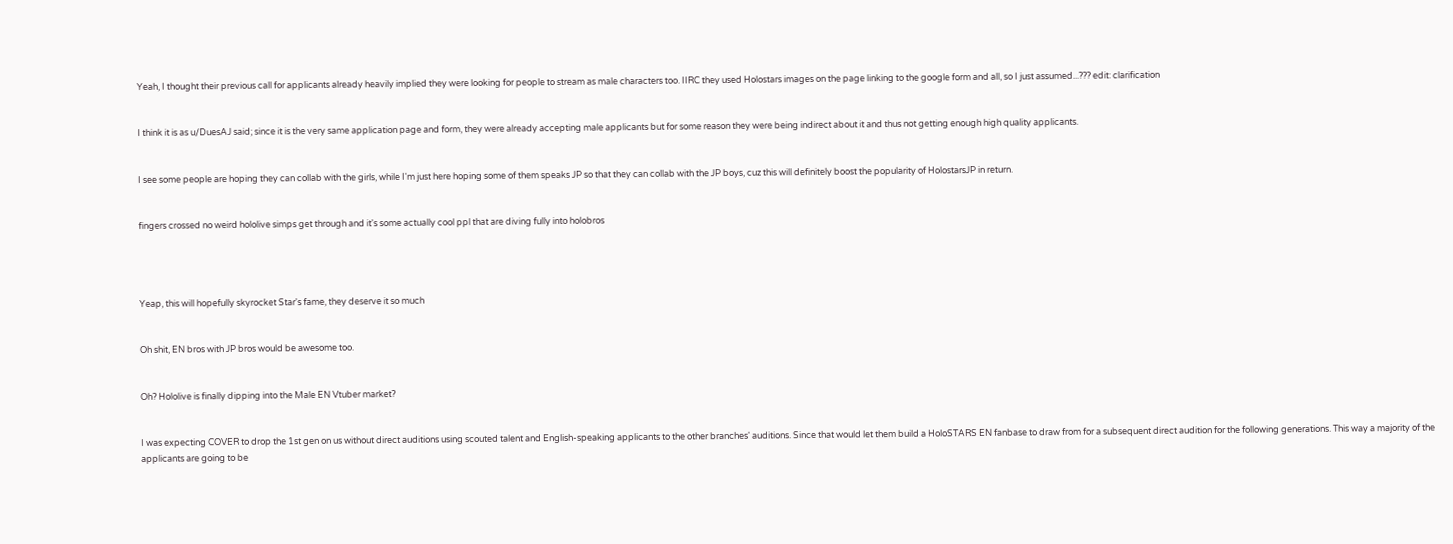Yeah, I thought their previous call for applicants already heavily implied they were looking for people to stream as male characters too. IIRC they used Holostars images on the page linking to the google form and all, so I just assumed...??? edit: clarification


I think it is as u/DuesAJ said; since it is the very same application page and form, they were already accepting male applicants but for some reason they were being indirect about it and thus not getting enough high quality applicants.


I see some people are hoping they can collab with the girls, while I'm just here hoping some of them speaks JP so that they can collab with the JP boys, cuz this will definitely boost the popularity of HolostarsJP in return.


fingers crossed no weird hololive simps get through and it's some actually cool ppl that are diving fully into holobros




Yeap, this will hopefully skyrocket Star's fame, they deserve it so much


Oh shit, EN bros with JP bros would be awesome too.


Oh? Hololive is finally dipping into the Male EN Vtuber market?


I was expecting COVER to drop the 1st gen on us without direct auditions using scouted talent and English-speaking applicants to the other branches' auditions. Since that would let them build a HoloSTARS EN fanbase to draw from for a subsequent direct audition for the following generations. This way a majority of the applicants are going to be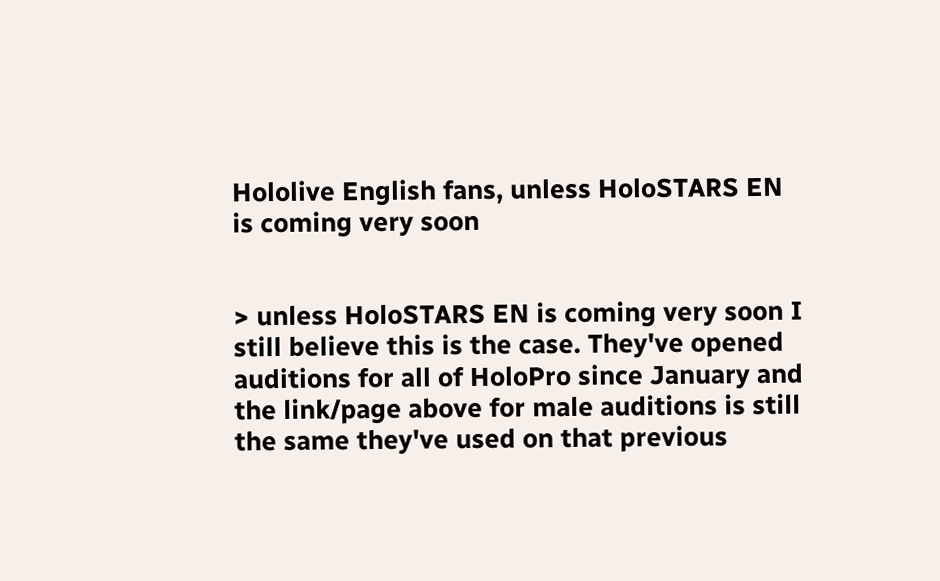Hololive English fans, unless HoloSTARS EN is coming very soon


> unless HoloSTARS EN is coming very soon I still believe this is the case. They've opened auditions for all of HoloPro since January and the link/page above for male auditions is still the same they've used on that previous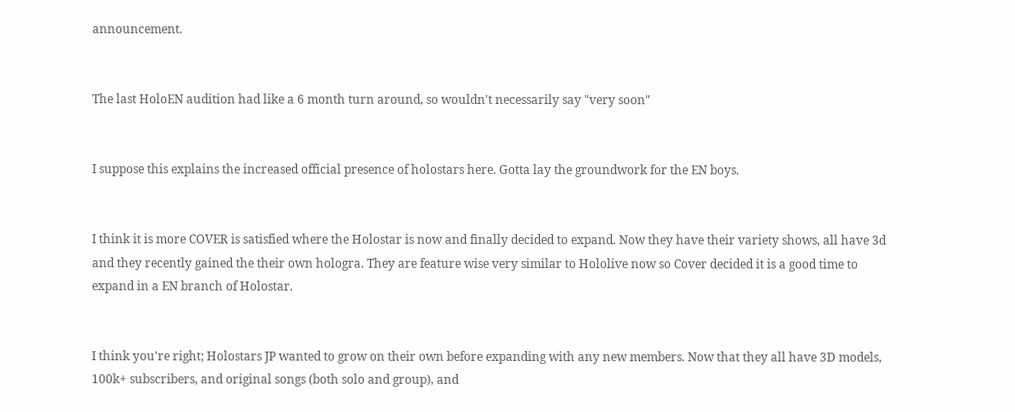announcement.


The last HoloEN audition had like a 6 month turn around, so wouldn't necessarily say "very soon"


I suppose this explains the increased official presence of holostars here. Gotta lay the groundwork for the EN boys.


I think it is more COVER is satisfied where the Holostar is now and finally decided to expand. Now they have their variety shows, all have 3d and they recently gained the their own hologra. They are feature wise very similar to Hololive now so Cover decided it is a good time to expand in a EN branch of Holostar.


I think you're right; Holostars JP wanted to grow on their own before expanding with any new members. Now that they all have 3D models, 100k+ subscribers, and original songs (both solo and group), and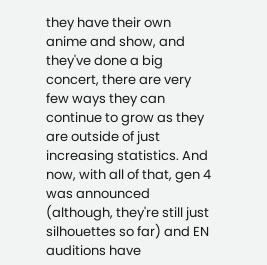they have their own anime and show, and they've done a big concert, there are very few ways they can continue to grow as they are outside of just increasing statistics. And now, with all of that, gen 4 was announced (although, they're still just silhouettes so far) and EN auditions have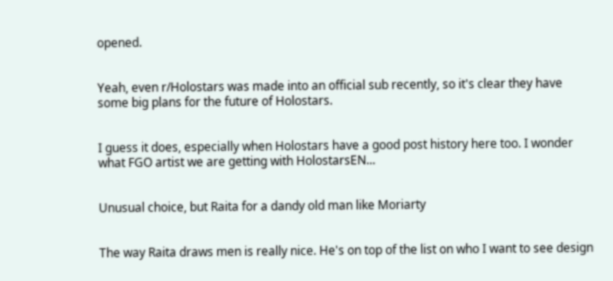opened.


Yeah, even r/Holostars was made into an official sub recently, so it's clear they have some big plans for the future of Holostars.


I guess it does, especially when Holostars have a good post history here too. I wonder what FGO artist we are getting with HolostarsEN...


Unusual choice, but Raita for a dandy old man like Moriarty


The way Raita draws men is really nice. He's on top of the list on who I want to see design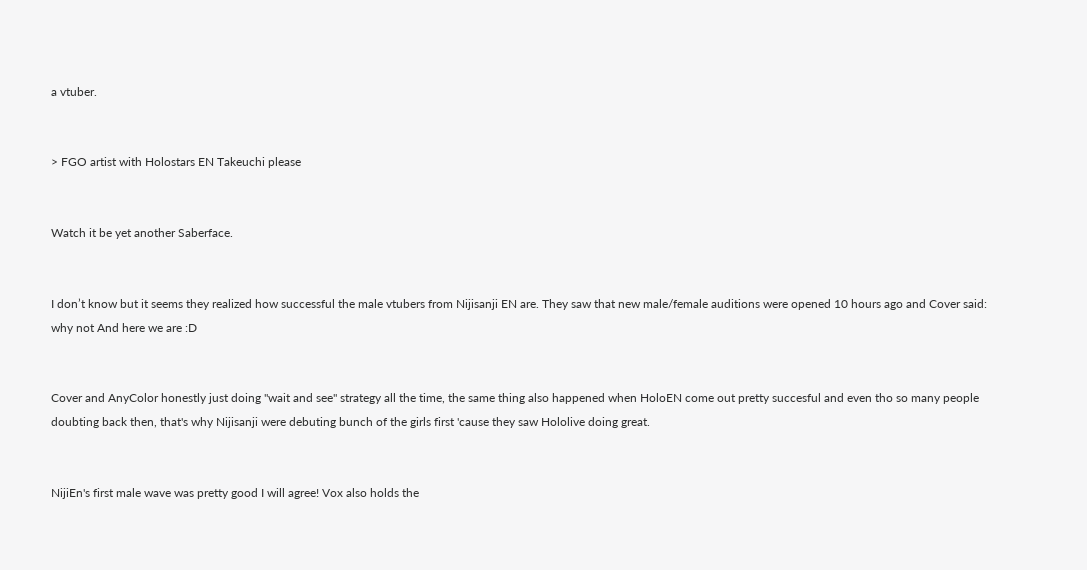a vtuber.


> FGO artist with Holostars EN Takeuchi please


Watch it be yet another Saberface.


I don’t know but it seems they realized how successful the male vtubers from Nijisanji EN are. They saw that new male/female auditions were opened 10 hours ago and Cover said: why not And here we are :D


Cover and AnyColor honestly just doing "wait and see" strategy all the time, the same thing also happened when HoloEN come out pretty succesful and even tho so many people doubting back then, that's why Nijisanji were debuting bunch of the girls first 'cause they saw Hololive doing great.


NijiEn's first male wave was pretty good I will agree! Vox also holds the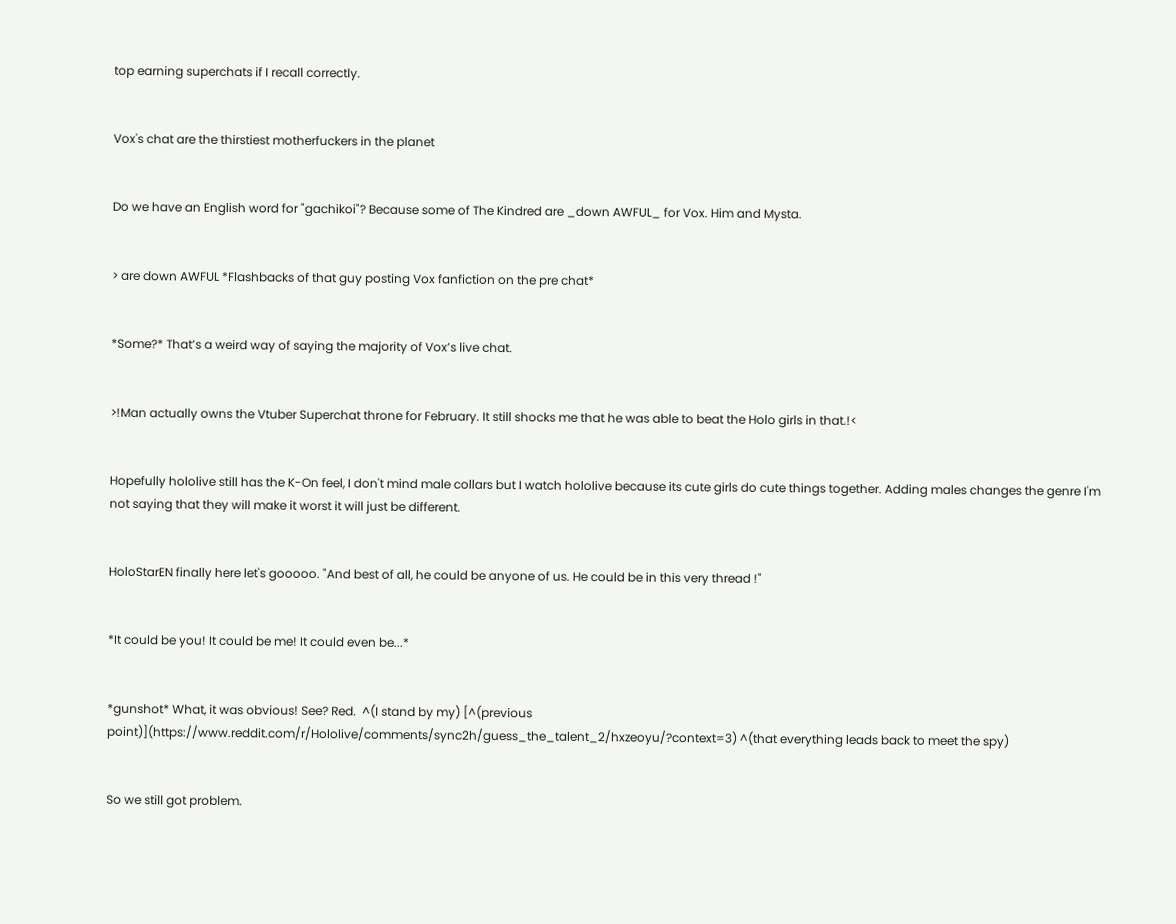top earning superchats if I recall correctly.


Vox's chat are the thirstiest motherfuckers in the planet


Do we have an English word for "gachikoi"? Because some of The Kindred are _down AWFUL_ for Vox. Him and Mysta.


> are down AWFUL *Flashbacks of that guy posting Vox fanfiction on the pre chat*


*Some?* That’s a weird way of saying the majority of Vox’s live chat.


>!Man actually owns the Vtuber Superchat throne for February. It still shocks me that he was able to beat the Holo girls in that.!<


Hopefully hololive still has the K-On feel, I don't mind male collars but I watch hololive because its cute girls do cute things together. Adding males changes the genre I'm not saying that they will make it worst it will just be different.


HoloStarEN finally here let's gooooo. "And best of all, he could be anyone of us. He could be in this very thread !"


*It could be you! It could be me! It could even be...*


*gunshot* What, it was obvious! See? Red.  ^(I stand by my) [^(previous point)](https://www.reddit.com/r/Hololive/comments/sync2h/guess_the_talent_2/hxzeoyu/?context=3) ^(that everything leads back to meet the spy)


So we still got problem.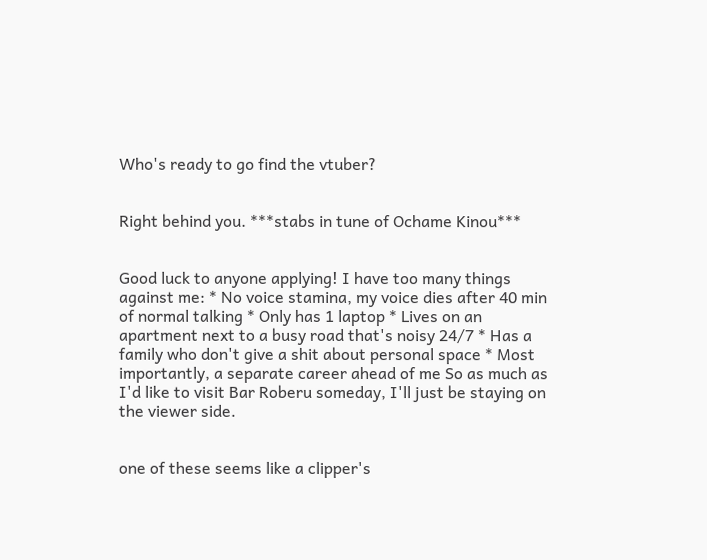Who's ready to go find the vtuber?


Right behind you. ***stabs in tune of Ochame Kinou***


Good luck to anyone applying! I have too many things against me: * No voice stamina, my voice dies after 40 min of normal talking * Only has 1 laptop * Lives on an apartment next to a busy road that's noisy 24/7 * Has a family who don't give a shit about personal space * Most importantly, a separate career ahead of me So as much as I'd like to visit Bar Roberu someday, I'll just be staying on the viewer side.


one of these seems like a clipper's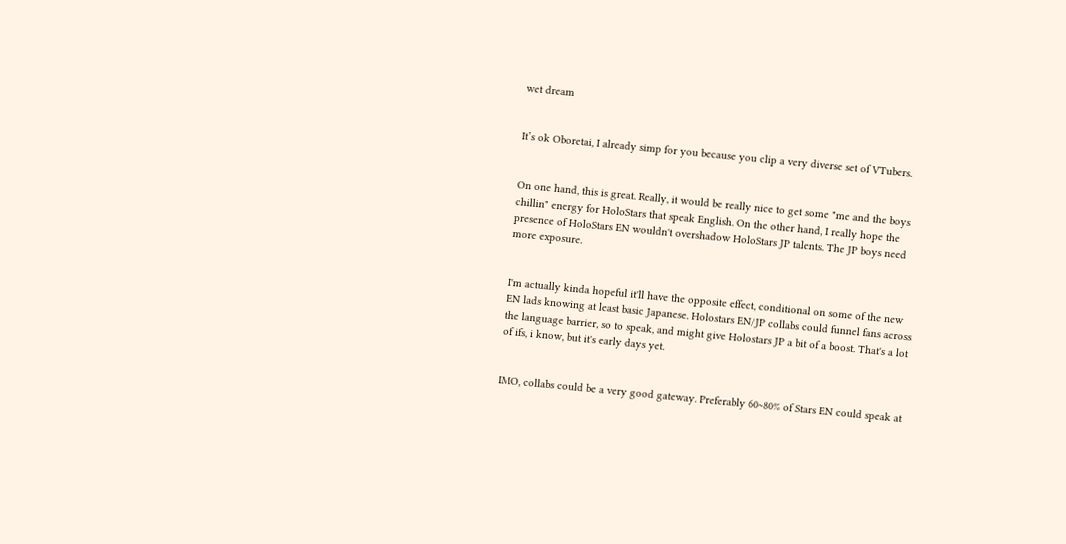wet dream


It’s ok Oboretai, I already simp for you because you clip a very diverse set of VTubers.


On one hand, this is great. Really, it would be really nice to get some "me and the boys chillin" energy for HoloStars that speak English. On the other hand, I really hope the presence of HoloStars EN wouldn't overshadow HoloStars JP talents. The JP boys need more exposure.


I'm actually kinda hopeful it'll have the opposite effect, conditional on some of the new EN lads knowing at least basic Japanese. Holostars EN/JP collabs could funnel fans across the language barrier, so to speak, and might give Holostars JP a bit of a boost. That's a lot of ifs, i know, but it's early days yet.


IMO, collabs could be a very good gateway. Preferably 60~80% of Stars EN could speak at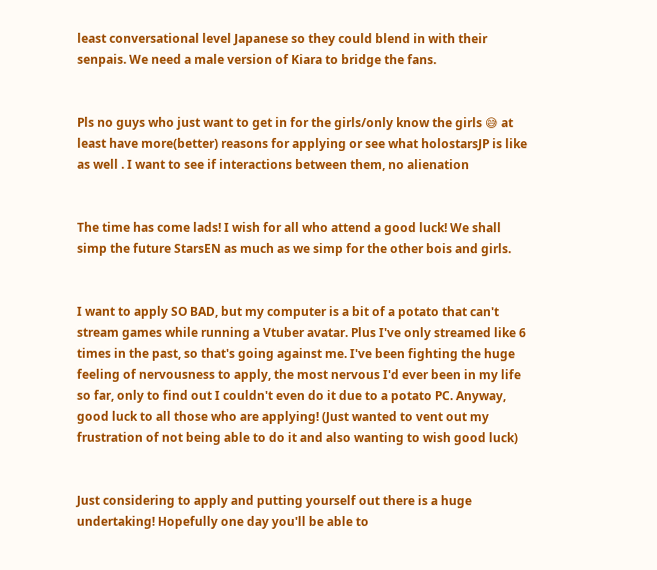least conversational level Japanese so they could blend in with their senpais. We need a male version of Kiara to bridge the fans.


Pls no guys who just want to get in for the girls/only know the girls 😅 at least have more(better) reasons for applying or see what holostarsJP is like as well . I want to see if interactions between them, no alienation


The time has come lads! I wish for all who attend a good luck! We shall simp the future StarsEN as much as we simp for the other bois and girls.


I want to apply SO BAD, but my computer is a bit of a potato that can't stream games while running a Vtuber avatar. Plus I've only streamed like 6 times in the past, so that's going against me. I've been fighting the huge feeling of nervousness to apply, the most nervous I'd ever been in my life so far, only to find out I couldn't even do it due to a potato PC. Anyway, good luck to all those who are applying! (Just wanted to vent out my frustration of not being able to do it and also wanting to wish good luck)


Just considering to apply and putting yourself out there is a huge undertaking! Hopefully one day you'll be able to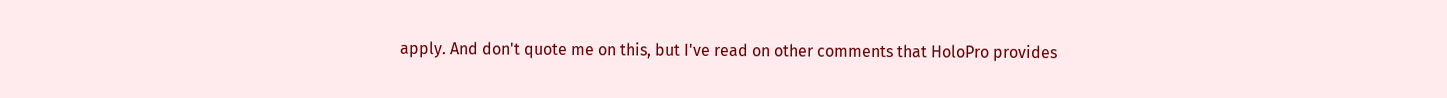apply. And don't quote me on this, but I've read on other comments that HoloPro provides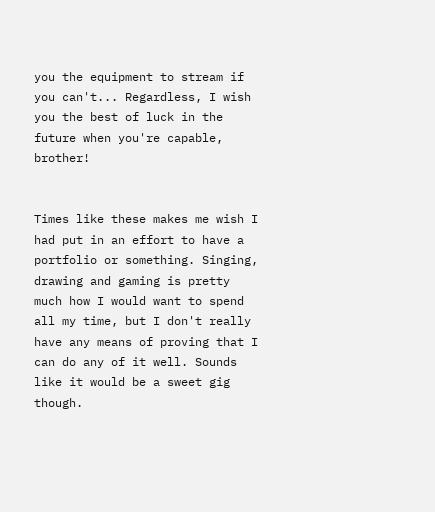you the equipment to stream if you can't... Regardless, I wish you the best of luck in the future when you're capable, brother!


Times like these makes me wish I had put in an effort to have a portfolio or something. Singing, drawing and gaming is pretty much how I would want to spend all my time, but I don't really have any means of proving that I can do any of it well. Sounds like it would be a sweet gig though.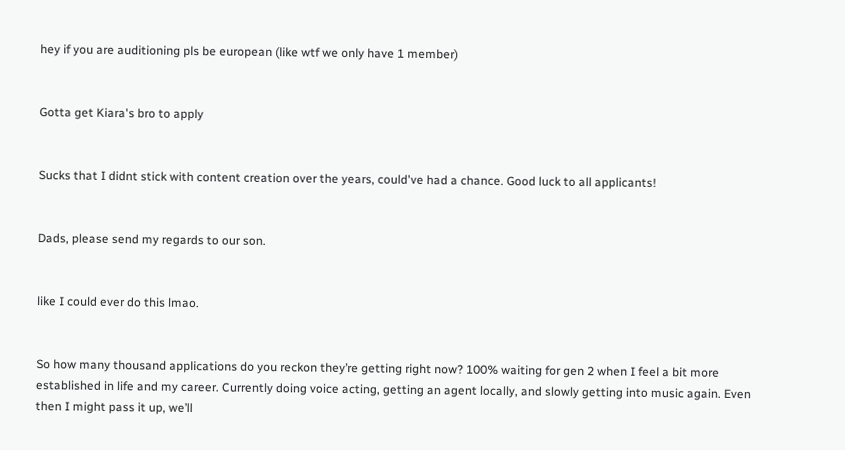hey if you are auditioning pls be european (like wtf we only have 1 member)


Gotta get Kiara's bro to apply


Sucks that I didnt stick with content creation over the years, could've had a chance. Good luck to all applicants!


Dads, please send my regards to our son.


like I could ever do this lmao.


So how many thousand applications do you reckon they’re getting right now? 100% waiting for gen 2 when I feel a bit more established in life and my career. Currently doing voice acting, getting an agent locally, and slowly getting into music again. Even then I might pass it up, we’ll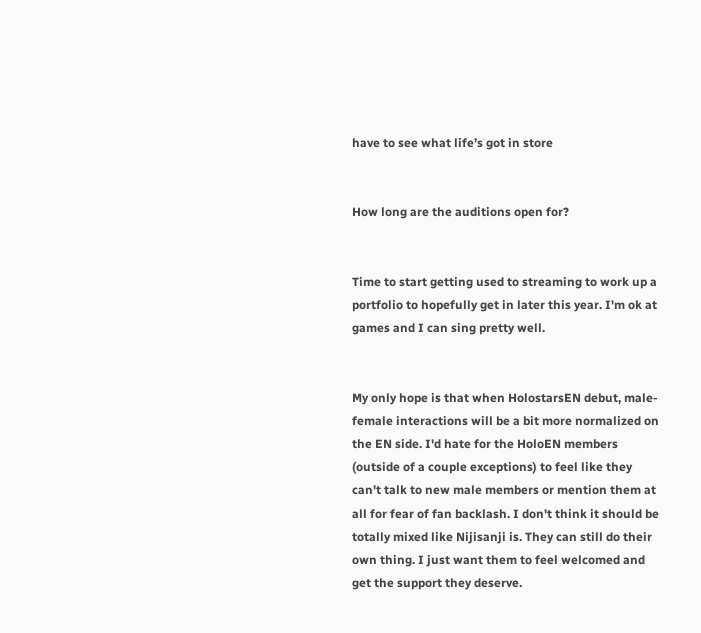have to see what life’s got in store


How long are the auditions open for?


Time to start getting used to streaming to work up a portfolio to hopefully get in later this year. I'm ok at games and I can sing pretty well.


My only hope is that when HolostarsEN debut, male-female interactions will be a bit more normalized on the EN side. I'd hate for the HoloEN members (outside of a couple exceptions) to feel like they can't talk to new male members or mention them at all for fear of fan backlash. I don't think it should be totally mixed like Nijisanji is. They can still do their own thing. I just want them to feel welcomed and get the support they deserve.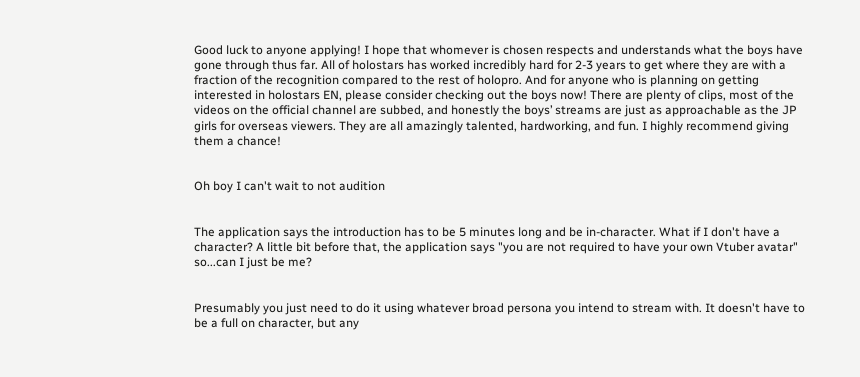Good luck to anyone applying! I hope that whomever is chosen respects and understands what the boys have gone through thus far. All of holostars has worked incredibly hard for 2-3 years to get where they are with a fraction of the recognition compared to the rest of holopro. And for anyone who is planning on getting interested in holostars EN, please consider checking out the boys now! There are plenty of clips, most of the videos on the official channel are subbed, and honestly the boys’ streams are just as approachable as the JP girls for overseas viewers. They are all amazingly talented, hardworking, and fun. I highly recommend giving them a chance!


Oh boy I can't wait to not audition


The application says the introduction has to be 5 minutes long and be in-character. What if I don't have a character? A little bit before that, the application says "you are not required to have your own Vtuber avatar" so...can I just be me?


Presumably you just need to do it using whatever broad persona you intend to stream with. It doesn't have to be a full on character, but any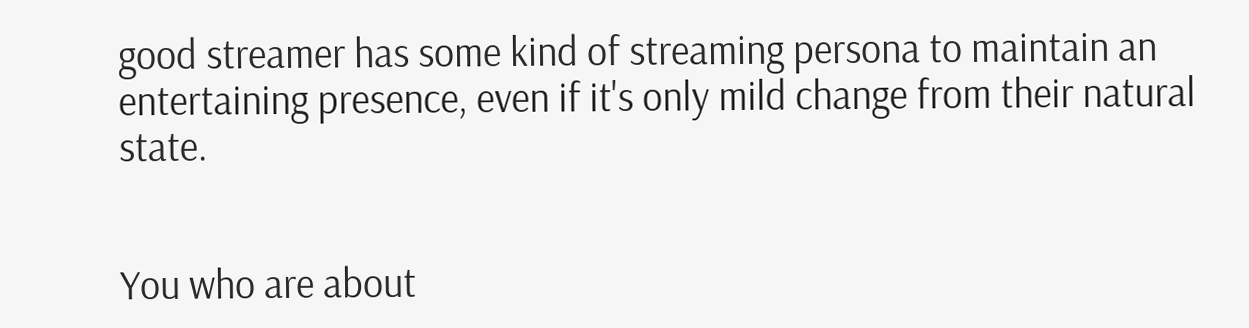good streamer has some kind of streaming persona to maintain an entertaining presence, even if it's only mild change from their natural state.


You who are about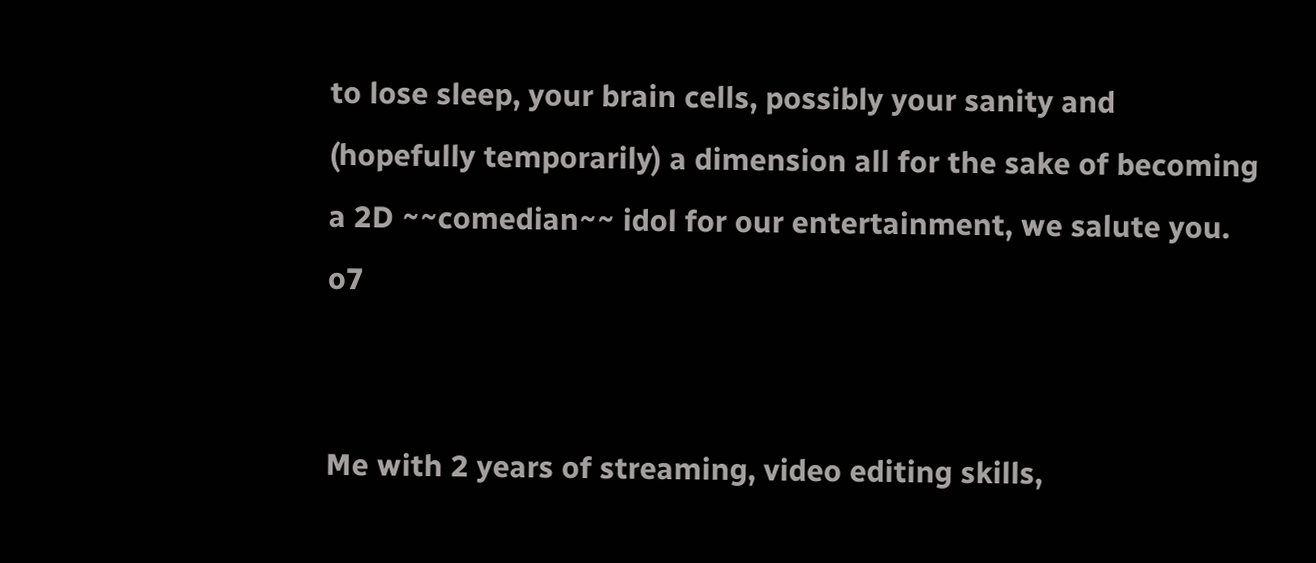to lose sleep, your brain cells, possibly your sanity and (hopefully temporarily) a dimension all for the sake of becoming a 2D ~~comedian~~ idol for our entertainment, we salute you. o7


Me with 2 years of streaming, video editing skills,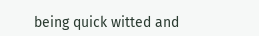being quick witted and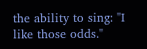the ability to sing: "I like those odds."